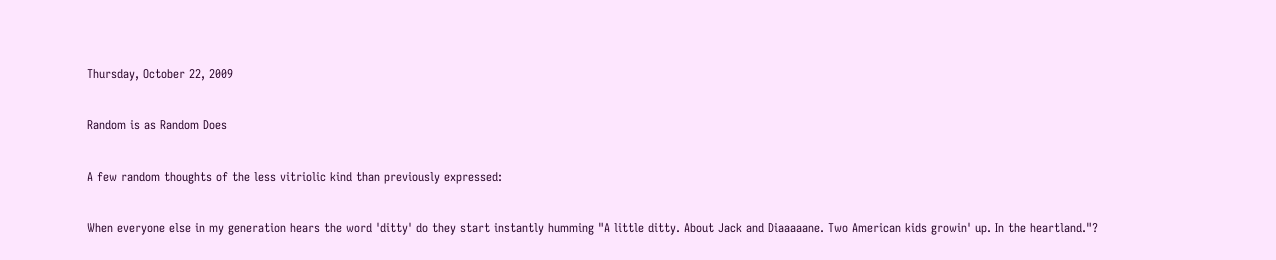Thursday, October 22, 2009

Random is as Random Does

A few random thoughts of the less vitriolic kind than previously expressed:

When everyone else in my generation hears the word 'ditty' do they start instantly humming "A little ditty. About Jack and Diaaaaane. Two American kids growin' up. In the heartland."?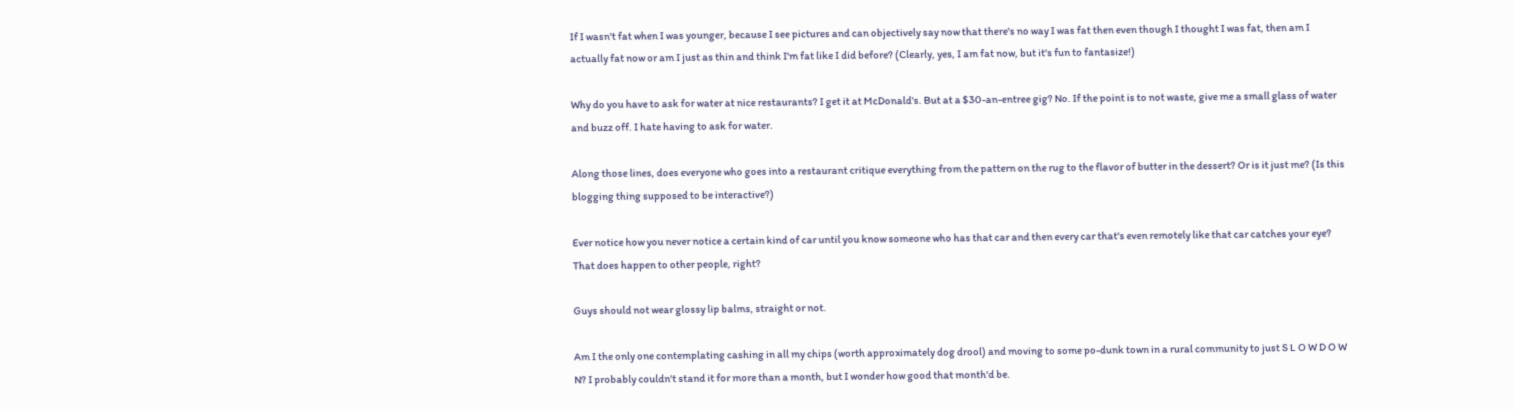If I wasn't fat when I was younger, because I see pictures and can objectively say now that there's no way I was fat then even though I thought I was fat, then am I actually fat now or am I just as thin and think I'm fat like I did before? (Clearly, yes, I am fat now, but it's fun to fantasize!)

Why do you have to ask for water at nice restaurants? I get it at McDonald's. But at a $30-an-entree gig? No. If the point is to not waste, give me a small glass of water and buzz off. I hate having to ask for water.

Along those lines, does everyone who goes into a restaurant critique everything from the pattern on the rug to the flavor of butter in the dessert? Or is it just me? (Is this blogging thing supposed to be interactive?)

Ever notice how you never notice a certain kind of car until you know someone who has that car and then every car that's even remotely like that car catches your eye? That does happen to other people, right?

Guys should not wear glossy lip balms, straight or not.

Am I the only one contemplating cashing in all my chips (worth approximately dog drool) and moving to some po-dunk town in a rural community to just S L O W D O W N? I probably couldn't stand it for more than a month, but I wonder how good that month'd be.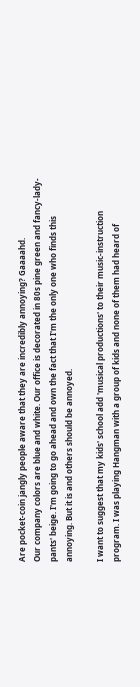Are pocket-coin jangly people aware that they are incredibly annoying? Gaaaahd.
Our company colors are blue and white. Our office is decorated in 80s pine green and fancy-lady-pants' beige. I'm going to go ahead and own the fact that I'm the only one who finds this annoying. But it is and others should be annoyed.

I want to suggest that my kids' school add 'musical productions' to their music-instruction program. I was playing Hangman with a group of kids and none of them had heard of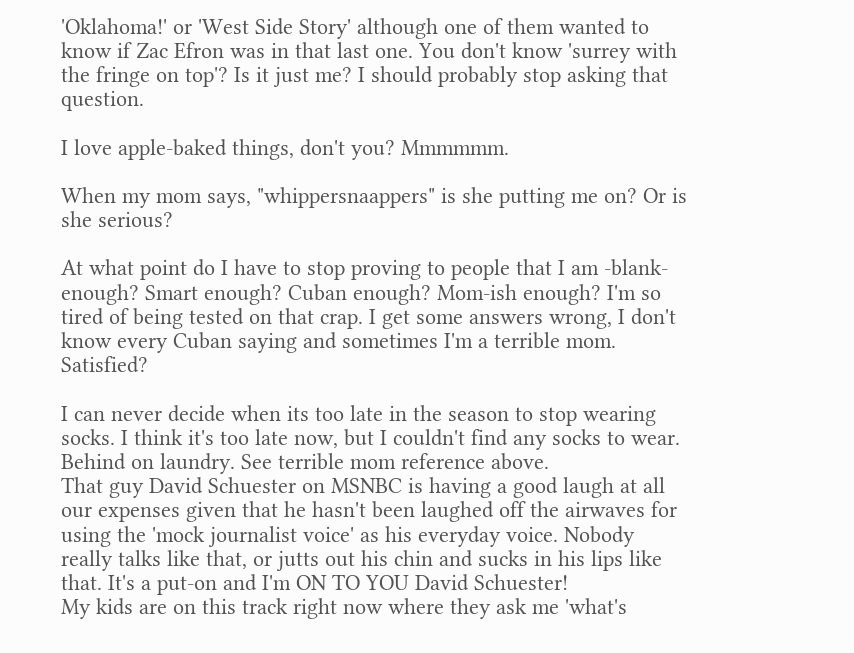'Oklahoma!' or 'West Side Story' although one of them wanted to know if Zac Efron was in that last one. You don't know 'surrey with the fringe on top'? Is it just me? I should probably stop asking that question.

I love apple-baked things, don't you? Mmmmmm.

When my mom says, "whippersnaappers" is she putting me on? Or is she serious?

At what point do I have to stop proving to people that I am -blank- enough? Smart enough? Cuban enough? Mom-ish enough? I'm so tired of being tested on that crap. I get some answers wrong, I don't know every Cuban saying and sometimes I'm a terrible mom. Satisfied?

I can never decide when its too late in the season to stop wearing socks. I think it's too late now, but I couldn't find any socks to wear. Behind on laundry. See terrible mom reference above.
That guy David Schuester on MSNBC is having a good laugh at all our expenses given that he hasn't been laughed off the airwaves for using the 'mock journalist voice' as his everyday voice. Nobody really talks like that, or jutts out his chin and sucks in his lips like that. It's a put-on and I'm ON TO YOU David Schuester!
My kids are on this track right now where they ask me 'what's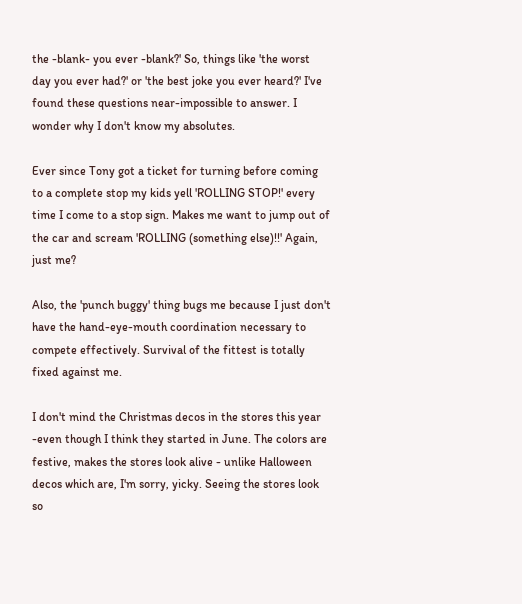the -blank- you ever -blank?' So, things like 'the worst day you ever had?' or 'the best joke you ever heard?' I've found these questions near-impossible to answer. I wonder why I don't know my absolutes.

Ever since Tony got a ticket for turning before coming to a complete stop my kids yell 'ROLLING STOP!' every time I come to a stop sign. Makes me want to jump out of the car and scream 'ROLLING (something else)!!' Again, just me?

Also, the 'punch buggy' thing bugs me because I just don't have the hand-eye-mouth coordination necessary to compete effectively. Survival of the fittest is totally fixed against me.

I don't mind the Christmas decos in the stores this year -even though I think they started in June. The colors are festive, makes the stores look alive - unlike Halloween decos which are, I'm sorry, yicky. Seeing the stores look so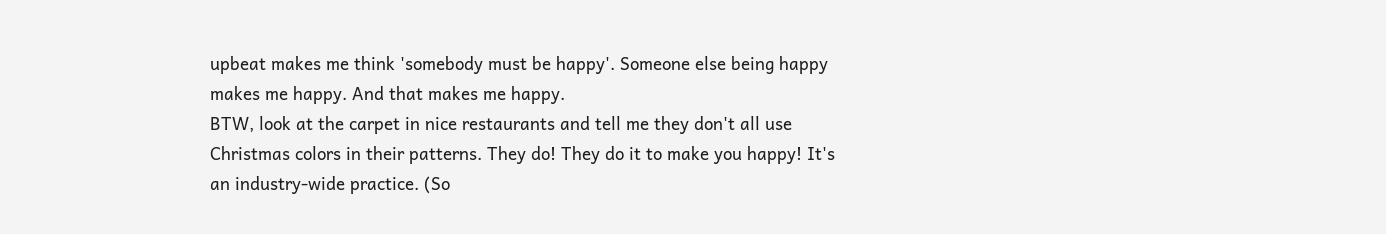upbeat makes me think 'somebody must be happy'. Someone else being happy makes me happy. And that makes me happy.
BTW, look at the carpet in nice restaurants and tell me they don't all use Christmas colors in their patterns. They do! They do it to make you happy! It's an industry-wide practice. (So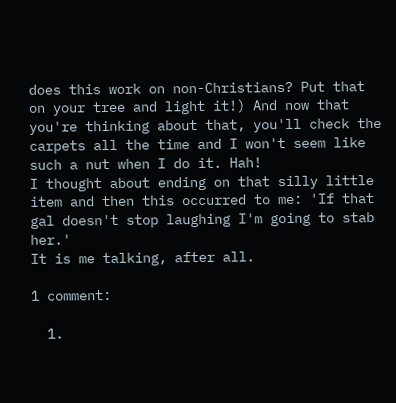does this work on non-Christians? Put that on your tree and light it!) And now that you're thinking about that, you'll check the carpets all the time and I won't seem like such a nut when I do it. Hah!
I thought about ending on that silly little item and then this occurred to me: 'If that gal doesn't stop laughing I'm going to stab her.'
It is me talking, after all.

1 comment:

  1.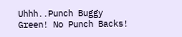Uhhh..Punch Buggy Green! No Punch Backs!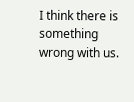I think there is something wrong with us.